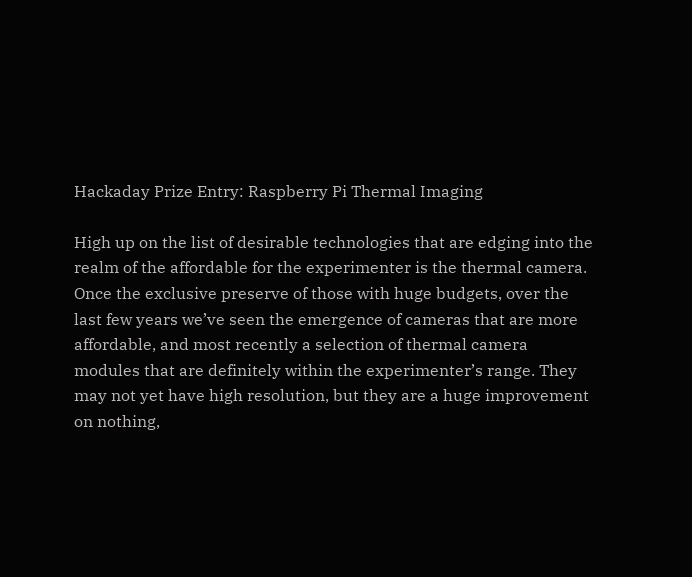Hackaday Prize Entry: Raspberry Pi Thermal Imaging

High up on the list of desirable technologies that are edging into the realm of the affordable for the experimenter is the thermal camera. Once the exclusive preserve of those with huge budgets, over the last few years we’ve seen the emergence of cameras that are more affordable, and most recently a selection of thermal camera modules that are definitely within the experimenter’s range. They may not yet have high resolution, but they are a huge improvement on nothing,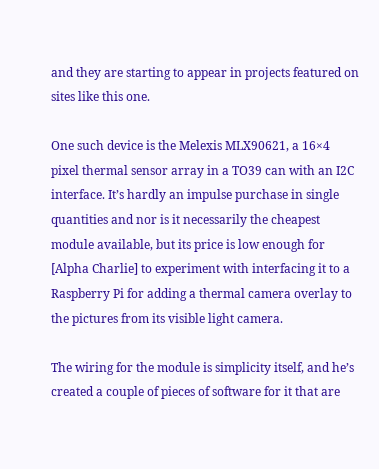and they are starting to appear in projects featured on sites like this one.

One such device is the Melexis MLX90621, a 16×4 pixel thermal sensor array in a TO39 can with an I2C interface. It’s hardly an impulse purchase in single quantities and nor is it necessarily the cheapest module available, but its price is low enough for [Alpha Charlie] to experiment with interfacing it to a Raspberry Pi for adding a thermal camera overlay to the pictures from its visible light camera.

The wiring for the module is simplicity itself, and he’s created a couple of pieces of software for it that are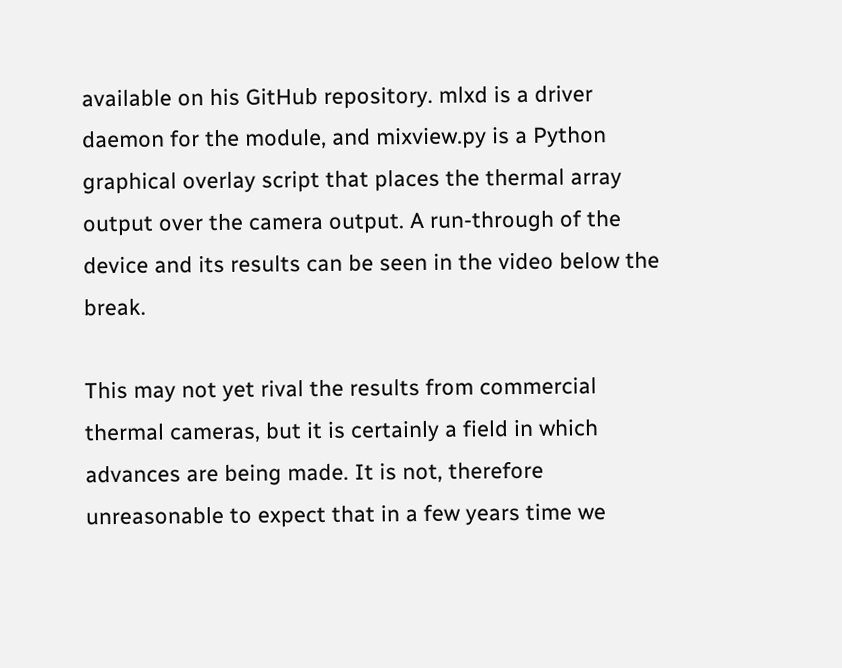available on his GitHub repository. mlxd is a driver daemon for the module, and mixview.py is a Python graphical overlay script that places the thermal array output over the camera output. A run-through of the device and its results can be seen in the video below the break.

This may not yet rival the results from commercial thermal cameras, but it is certainly a field in which advances are being made. It is not, therefore unreasonable to expect that in a few years time we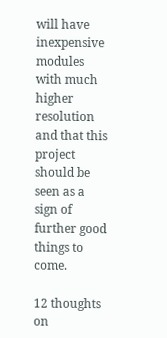will have inexpensive modules with much higher resolution and that this project should be seen as a sign of further good things to come.

12 thoughts on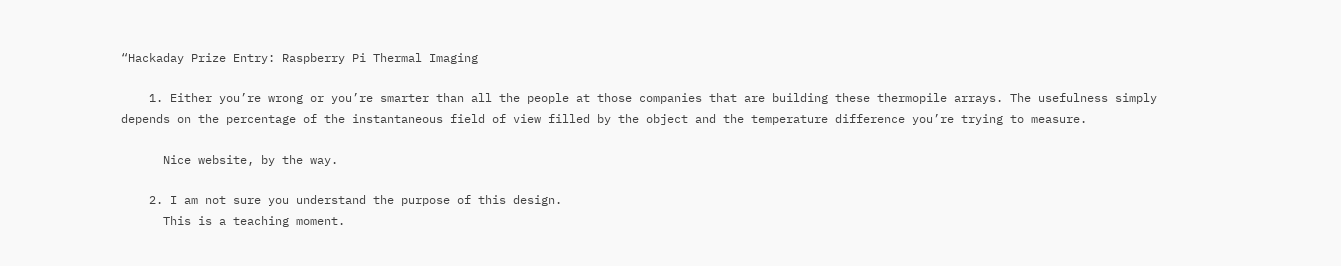“Hackaday Prize Entry: Raspberry Pi Thermal Imaging

    1. Either you’re wrong or you’re smarter than all the people at those companies that are building these thermopile arrays. The usefulness simply depends on the percentage of the instantaneous field of view filled by the object and the temperature difference you’re trying to measure.

      Nice website, by the way.

    2. I am not sure you understand the purpose of this design.
      This is a teaching moment.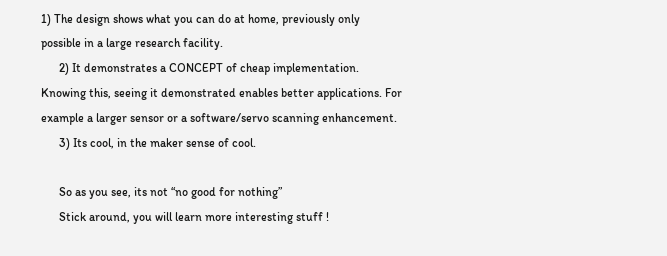1) The design shows what you can do at home, previously only possible in a large research facility.
      2) It demonstrates a CONCEPT of cheap implementation. Knowing this, seeing it demonstrated enables better applications. For example a larger sensor or a software/servo scanning enhancement.
      3) Its cool, in the maker sense of cool.

      So as you see, its not “no good for nothing”
      Stick around, you will learn more interesting stuff !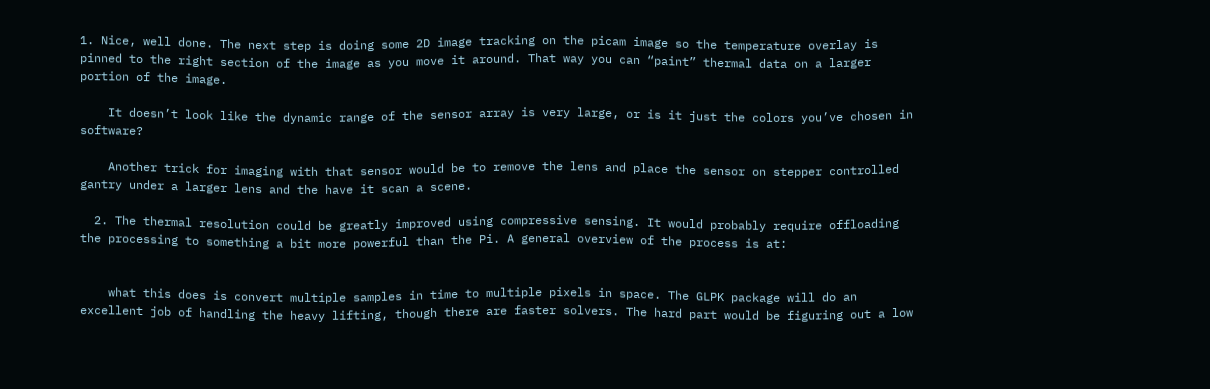1. Nice, well done. The next step is doing some 2D image tracking on the picam image so the temperature overlay is pinned to the right section of the image as you move it around. That way you can “paint” thermal data on a larger portion of the image.

    It doesn’t look like the dynamic range of the sensor array is very large, or is it just the colors you’ve chosen in software?

    Another trick for imaging with that sensor would be to remove the lens and place the sensor on stepper controlled gantry under a larger lens and the have it scan a scene.

  2. The thermal resolution could be greatly improved using compressive sensing. It would probably require offloading the processing to something a bit more powerful than the Pi. A general overview of the process is at:


    what this does is convert multiple samples in time to multiple pixels in space. The GLPK package will do an excellent job of handling the heavy lifting, though there are faster solvers. The hard part would be figuring out a low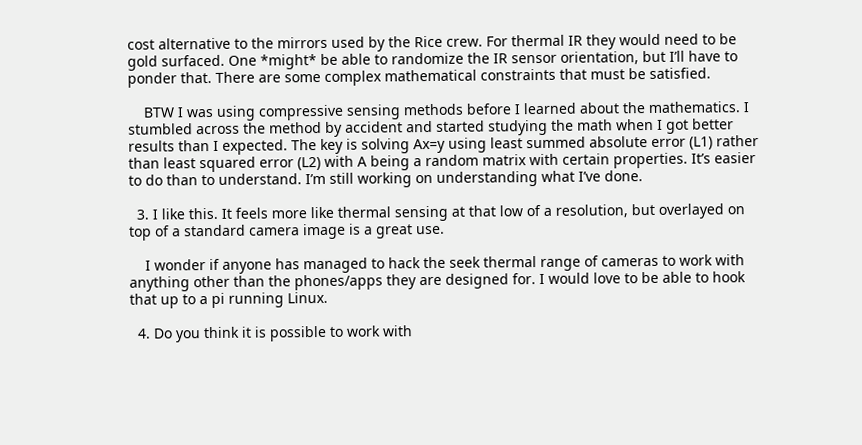cost alternative to the mirrors used by the Rice crew. For thermal IR they would need to be gold surfaced. One *might* be able to randomize the IR sensor orientation, but I’ll have to ponder that. There are some complex mathematical constraints that must be satisfied.

    BTW I was using compressive sensing methods before I learned about the mathematics. I stumbled across the method by accident and started studying the math when I got better results than I expected. The key is solving Ax=y using least summed absolute error (L1) rather than least squared error (L2) with A being a random matrix with certain properties. It’s easier to do than to understand. I’m still working on understanding what I’ve done.

  3. I like this. It feels more like thermal sensing at that low of a resolution, but overlayed on top of a standard camera image is a great use.

    I wonder if anyone has managed to hack the seek thermal range of cameras to work with anything other than the phones/apps they are designed for. I would love to be able to hook that up to a pi running Linux.

  4. Do you think it is possible to work with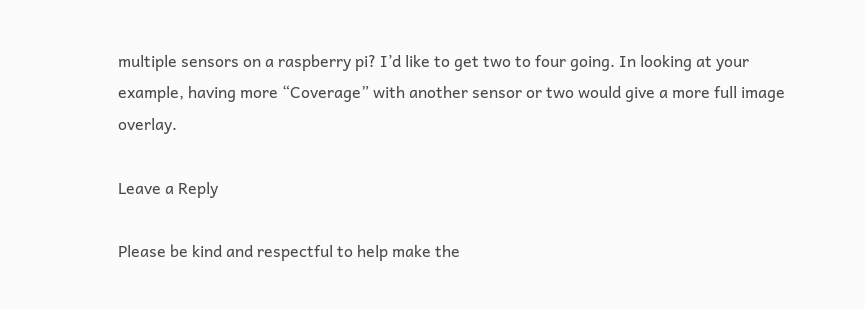multiple sensors on a raspberry pi? I’d like to get two to four going. In looking at your example, having more “Coverage” with another sensor or two would give a more full image overlay.

Leave a Reply

Please be kind and respectful to help make the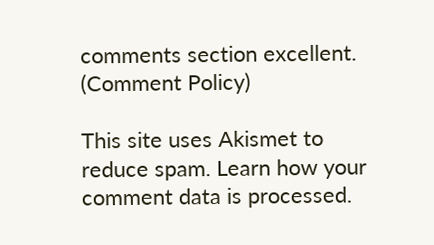comments section excellent. (Comment Policy)

This site uses Akismet to reduce spam. Learn how your comment data is processed.